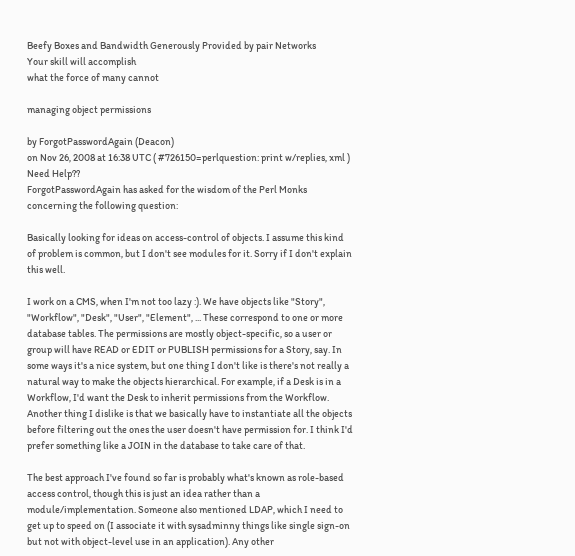Beefy Boxes and Bandwidth Generously Provided by pair Networks
Your skill will accomplish
what the force of many cannot

managing object permissions

by ForgotPasswordAgain (Deacon)
on Nov 26, 2008 at 16:38 UTC ( #726150=perlquestion: print w/replies, xml ) Need Help??
ForgotPasswordAgain has asked for the wisdom of the Perl Monks concerning the following question:

Basically looking for ideas on access-control of objects. I assume this kind of problem is common, but I don't see modules for it. Sorry if I don't explain this well.

I work on a CMS, when I'm not too lazy :). We have objects like "Story", "Workflow", "Desk", "User", "Element", ... These correspond to one or more database tables. The permissions are mostly object-specific, so a user or group will have READ or EDIT or PUBLISH permissions for a Story, say. In some ways it's a nice system, but one thing I don't like is there's not really a natural way to make the objects hierarchical. For example, if a Desk is in a Workflow, I'd want the Desk to inherit permissions from the Workflow. Another thing I dislike is that we basically have to instantiate all the objects before filtering out the ones the user doesn't have permission for. I think I'd prefer something like a JOIN in the database to take care of that.

The best approach I've found so far is probably what's known as role-based access control, though this is just an idea rather than a module/implementation. Someone also mentioned LDAP, which I need to get up to speed on (I associate it with sysadminny things like single sign-on but not with object-level use in an application). Any other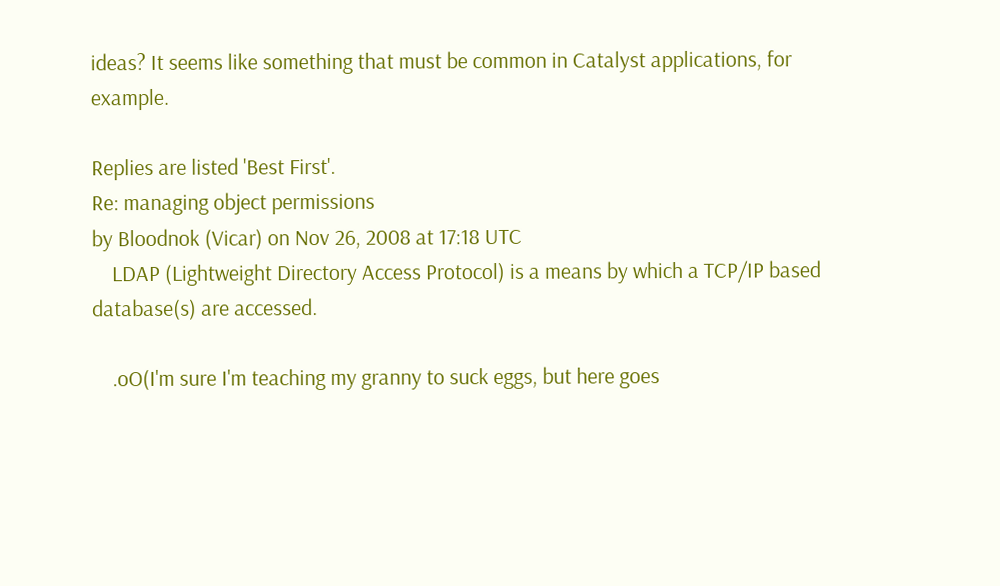ideas? It seems like something that must be common in Catalyst applications, for example.

Replies are listed 'Best First'.
Re: managing object permissions
by Bloodnok (Vicar) on Nov 26, 2008 at 17:18 UTC
    LDAP (Lightweight Directory Access Protocol) is a means by which a TCP/IP based database(s) are accessed.

    .oO(I'm sure I'm teaching my granny to suck eggs, but here goes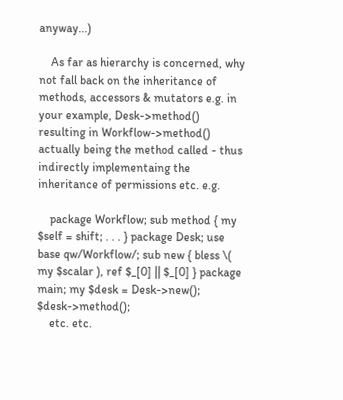anyway...)

    As far as hierarchy is concerned, why not fall back on the inheritance of methods, accessors & mutators e.g. in your example, Desk->method() resulting in Workflow->method() actually being the method called - thus indirectly implementaing the inheritance of permissions etc. e.g.

    package Workflow; sub method { my $self = shift; . . . } package Desk; use base qw/Workflow/; sub new { bless \( my $scalar ), ref $_[0] || $_[0] } package main; my $desk = Desk->new(); $desk->method();
    etc. etc.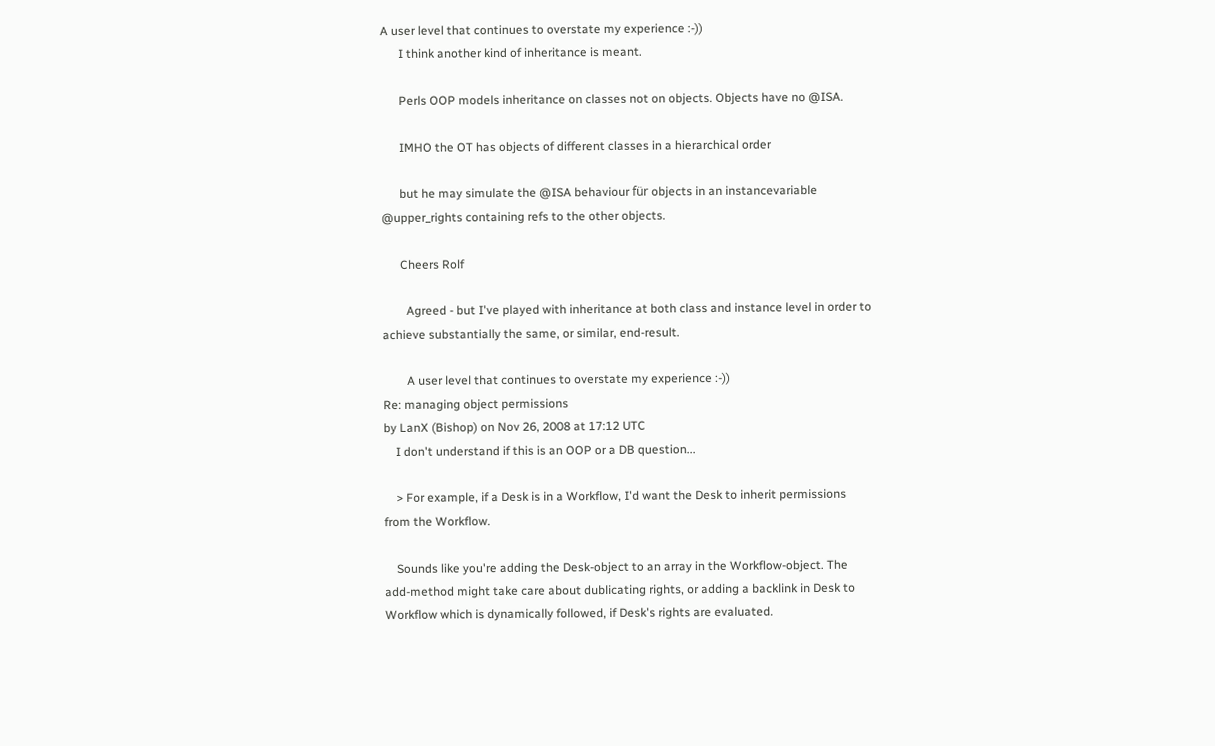A user level that continues to overstate my experience :-))
      I think another kind of inheritance is meant.

      Perls OOP models inheritance on classes not on objects. Objects have no @ISA.

      IMHO the OT has objects of different classes in a hierarchical order

      but he may simulate the @ISA behaviour für objects in an instancevariable @upper_rights containing refs to the other objects.

      Cheers Rolf

        Agreed - but I've played with inheritance at both class and instance level in order to achieve substantially the same, or similar, end-result.

        A user level that continues to overstate my experience :-))
Re: managing object permissions
by LanX (Bishop) on Nov 26, 2008 at 17:12 UTC
    I don't understand if this is an OOP or a DB question...

    > For example, if a Desk is in a Workflow, I'd want the Desk to inherit permissions from the Workflow.

    Sounds like you're adding the Desk-object to an array in the Workflow-object. The add-method might take care about dublicating rights, or adding a backlink in Desk to Workflow which is dynamically followed, if Desk's rights are evaluated.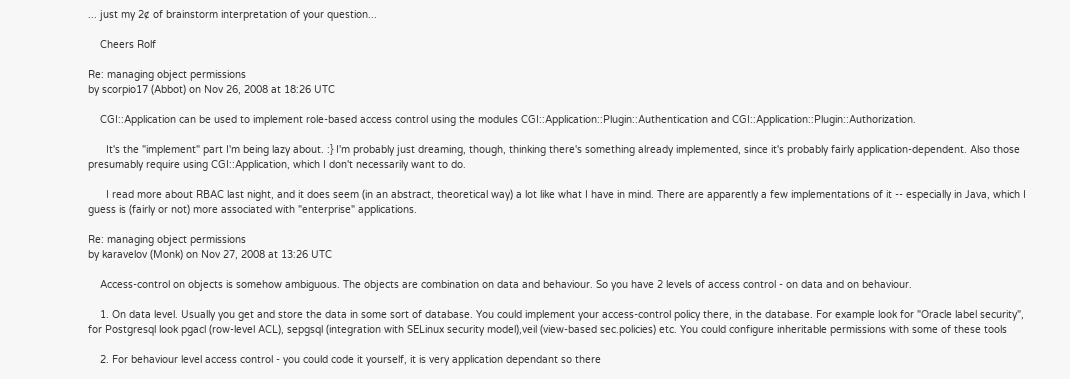... just my 2¢ of brainstorm interpretation of your question...

    Cheers Rolf

Re: managing object permissions
by scorpio17 (Abbot) on Nov 26, 2008 at 18:26 UTC

    CGI::Application can be used to implement role-based access control using the modules CGI::Application::Plugin::Authentication and CGI::Application::Plugin::Authorization.

      It's the "implement" part I'm being lazy about. :} I'm probably just dreaming, though, thinking there's something already implemented, since it's probably fairly application-dependent. Also those presumably require using CGI::Application, which I don't necessarily want to do.

      I read more about RBAC last night, and it does seem (in an abstract, theoretical way) a lot like what I have in mind. There are apparently a few implementations of it -- especially in Java, which I guess is (fairly or not) more associated with "enterprise" applications.

Re: managing object permissions
by karavelov (Monk) on Nov 27, 2008 at 13:26 UTC

    Access-control on objects is somehow ambiguous. The objects are combination on data and behaviour. So you have 2 levels of access control - on data and on behaviour.

    1. On data level. Usually you get and store the data in some sort of database. You could implement your access-control policy there, in the database. For example look for "Oracle label security", for Postgresql look pgacl (row-level ACL), sepgsql (integration with SELinux security model),veil (view-based sec.policies) etc. You could configure inheritable permissions with some of these tools

    2. For behaviour level access control - you could code it yourself, it is very application dependant so there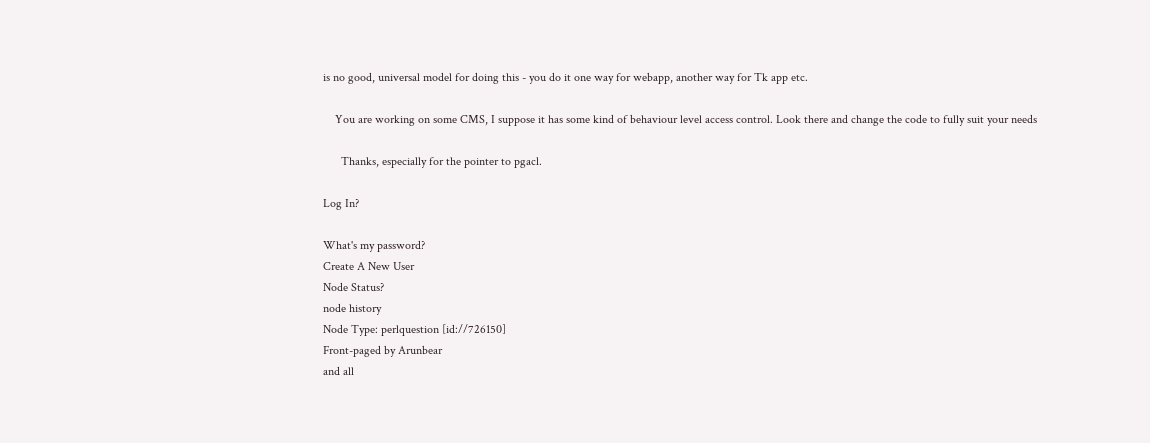is no good, universal model for doing this - you do it one way for webapp, another way for Tk app etc.

    You are working on some CMS, I suppose it has some kind of behaviour level access control. Look there and change the code to fully suit your needs

      Thanks, especially for the pointer to pgacl.

Log In?

What's my password?
Create A New User
Node Status?
node history
Node Type: perlquestion [id://726150]
Front-paged by Arunbear
and all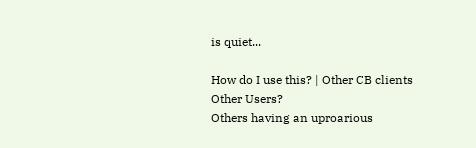is quiet...

How do I use this? | Other CB clients
Other Users?
Others having an uproarious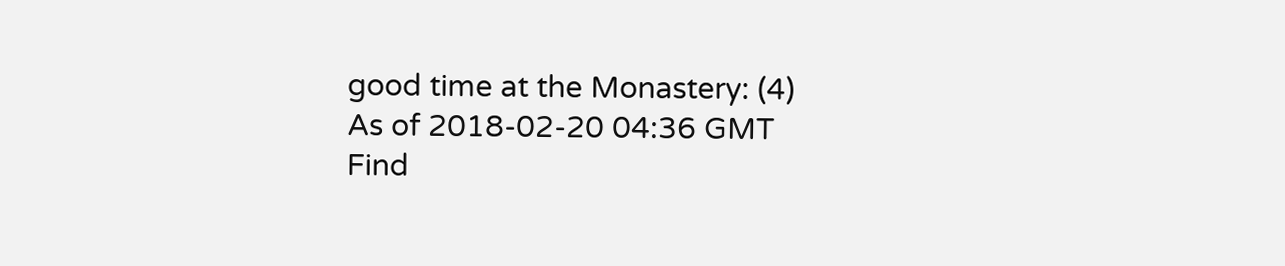good time at the Monastery: (4)
As of 2018-02-20 04:36 GMT
Find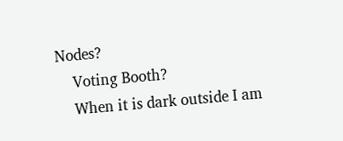Nodes?
    Voting Booth?
    When it is dark outside I am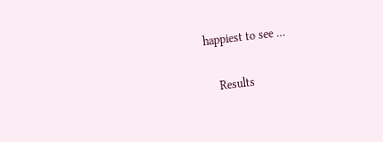happiest to see ...

    Results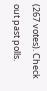(267 votes). Check out past polls.